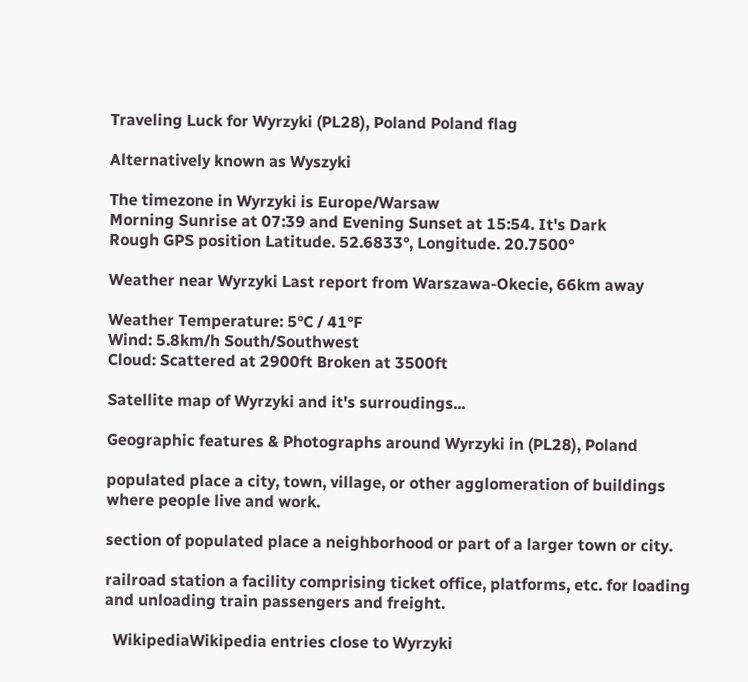Traveling Luck for Wyrzyki (PL28), Poland Poland flag

Alternatively known as Wyszyki

The timezone in Wyrzyki is Europe/Warsaw
Morning Sunrise at 07:39 and Evening Sunset at 15:54. It's Dark
Rough GPS position Latitude. 52.6833°, Longitude. 20.7500°

Weather near Wyrzyki Last report from Warszawa-Okecie, 66km away

Weather Temperature: 5°C / 41°F
Wind: 5.8km/h South/Southwest
Cloud: Scattered at 2900ft Broken at 3500ft

Satellite map of Wyrzyki and it's surroudings...

Geographic features & Photographs around Wyrzyki in (PL28), Poland

populated place a city, town, village, or other agglomeration of buildings where people live and work.

section of populated place a neighborhood or part of a larger town or city.

railroad station a facility comprising ticket office, platforms, etc. for loading and unloading train passengers and freight.

  WikipediaWikipedia entries close to Wyrzyki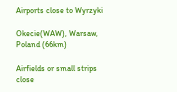Airports close to Wyrzyki

Okecie(WAW), Warsaw, Poland (66km)

Airfields or small strips close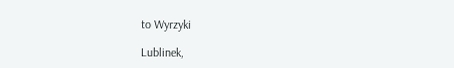to Wyrzyki

Lublinek,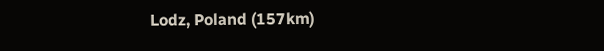Lodz, Poland (157km)